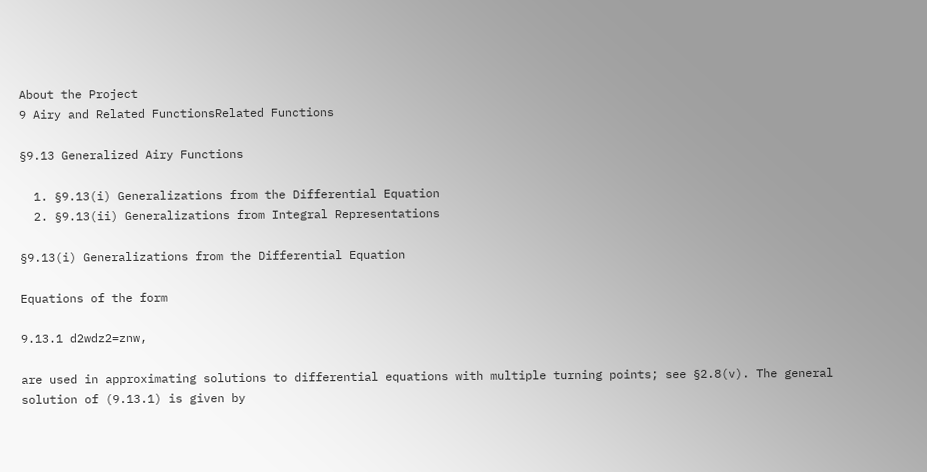About the Project
9 Airy and Related FunctionsRelated Functions

§9.13 Generalized Airy Functions

  1. §9.13(i) Generalizations from the Differential Equation
  2. §9.13(ii) Generalizations from Integral Representations

§9.13(i) Generalizations from the Differential Equation

Equations of the form

9.13.1 d2wdz2=znw,

are used in approximating solutions to differential equations with multiple turning points; see §2.8(v). The general solution of (9.13.1) is given by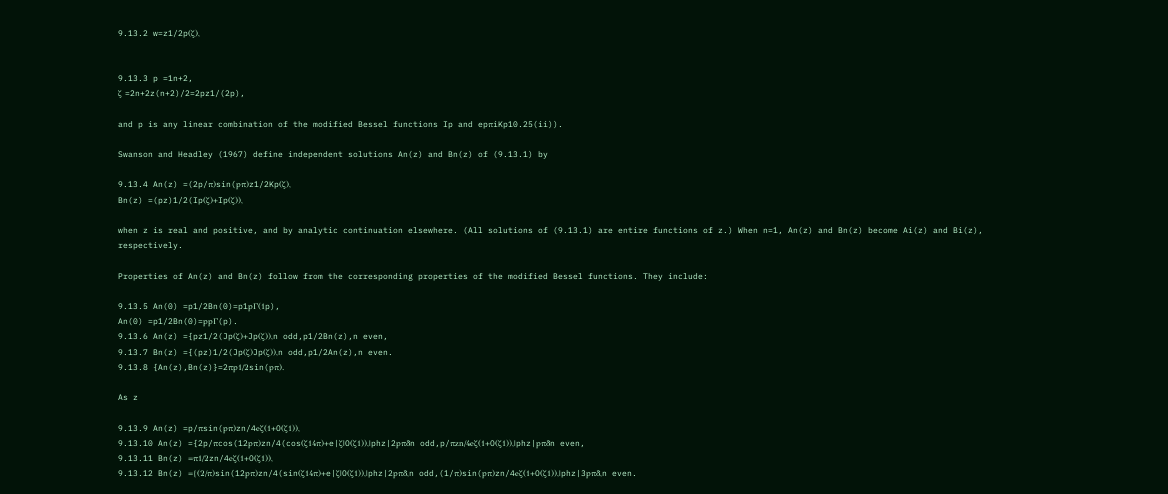9.13.2 w=z1/2p(ζ),


9.13.3 p =1n+2,
ζ =2n+2z(n+2)/2=2pz1/(2p),

and p is any linear combination of the modified Bessel functions Ip and epπiKp10.25(ii)).

Swanson and Headley (1967) define independent solutions An(z) and Bn(z) of (9.13.1) by

9.13.4 An(z) =(2p/π)sin(pπ)z1/2Kp(ζ),
Bn(z) =(pz)1/2(Ip(ζ)+Ip(ζ)),

when z is real and positive, and by analytic continuation elsewhere. (All solutions of (9.13.1) are entire functions of z.) When n=1, An(z) and Bn(z) become Ai(z) and Bi(z), respectively.

Properties of An(z) and Bn(z) follow from the corresponding properties of the modified Bessel functions. They include:

9.13.5 An(0) =p1/2Bn(0)=p1pΓ(1p),
An(0) =p1/2Bn(0)=ppΓ(p).
9.13.6 An(z) ={pz1/2(Jp(ζ)+Jp(ζ)),n odd,p1/2Bn(z),n even,
9.13.7 Bn(z) ={(pz)1/2(Jp(ζ)Jp(ζ)),n odd,p1/2An(z),n even.
9.13.8 {An(z),Bn(z)}=2πp1/2sin(pπ).

As z

9.13.9 An(z) =p/πsin(pπ)zn/4eζ(1+O(ζ1)),
9.13.10 An(z) ={2p/πcos(12pπ)zn/4(cos(ζ14π)+e|ζ|O(ζ1)),|phz|2pπδn odd,p/πzn/4eζ(1+O(ζ1)),|phz|pπδn even,
9.13.11 Bn(z) =π1/2zn/4eζ(1+O(ζ1)),
9.13.12 Bn(z) ={(2/π)sin(12pπ)zn/4(sin(ζ14π)+e|ζ|O(ζ1)),|phz|2pπδ,n odd,(1/π)sin(pπ)zn/4eζ(1+O(ζ1)),|phz|3pπδ,n even.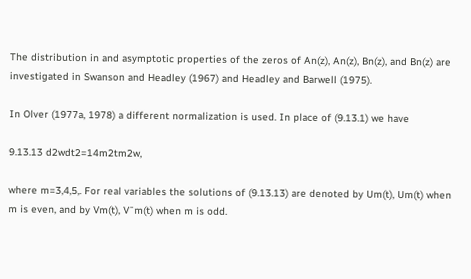The distribution in and asymptotic properties of the zeros of An(z), An(z), Bn(z), and Bn(z) are investigated in Swanson and Headley (1967) and Headley and Barwell (1975).

In Olver (1977a, 1978) a different normalization is used. In place of (9.13.1) we have

9.13.13 d2wdt2=14m2tm2w,

where m=3,4,5,. For real variables the solutions of (9.13.13) are denoted by Um(t), Um(t) when m is even, and by Vm(t), V¯m(t) when m is odd.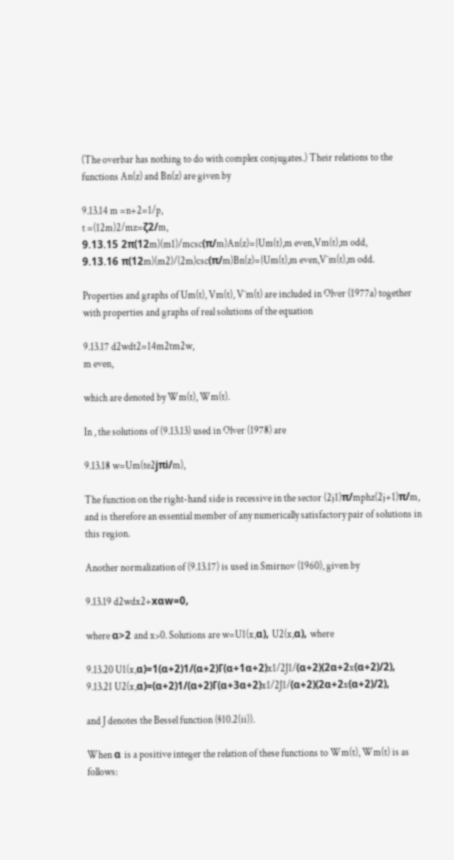(The overbar has nothing to do with complex conjugates.) Their relations to the functions An(z) and Bn(z) are given by

9.13.14 m =n+2=1/p,
t =(12m)2/mz=ζ2/m,
9.13.15 2π(12m)(m1)/mcsc(π/m)An(z)={Um(t),m even,Vm(t),m odd,
9.13.16 π(12m)(m2)/(2m)csc(π/m)Bn(z)={Um(t),m even,V¯m(t),m odd.

Properties and graphs of Um(t), Vm(t), V¯m(t) are included in Olver (1977a) together with properties and graphs of real solutions of the equation

9.13.17 d2wdt2=14m2tm2w,
m even,

which are denoted by Wm(t), Wm(t).

In , the solutions of (9.13.13) used in Olver (1978) are

9.13.18 w=Um(te2jπi/m),

The function on the right-hand side is recessive in the sector (2j1)π/mphz(2j+1)π/m, and is therefore an essential member of any numerically satisfactory pair of solutions in this region.

Another normalization of (9.13.17) is used in Smirnov (1960), given by

9.13.19 d2wdx2+xαw=0,

where α>2 and x>0. Solutions are w=U1(x,α), U2(x,α), where

9.13.20 U1(x,α)=1(α+2)1/(α+2)Γ(α+1α+2)x1/2J1/(α+2)(2α+2x(α+2)/2),
9.13.21 U2(x,α)=(α+2)1/(α+2)Γ(α+3α+2)x1/2J1/(α+2)(2α+2x(α+2)/2),

and J denotes the Bessel function (§10.2(ii)).

When α is a positive integer the relation of these functions to Wm(t), Wm(t) is as follows: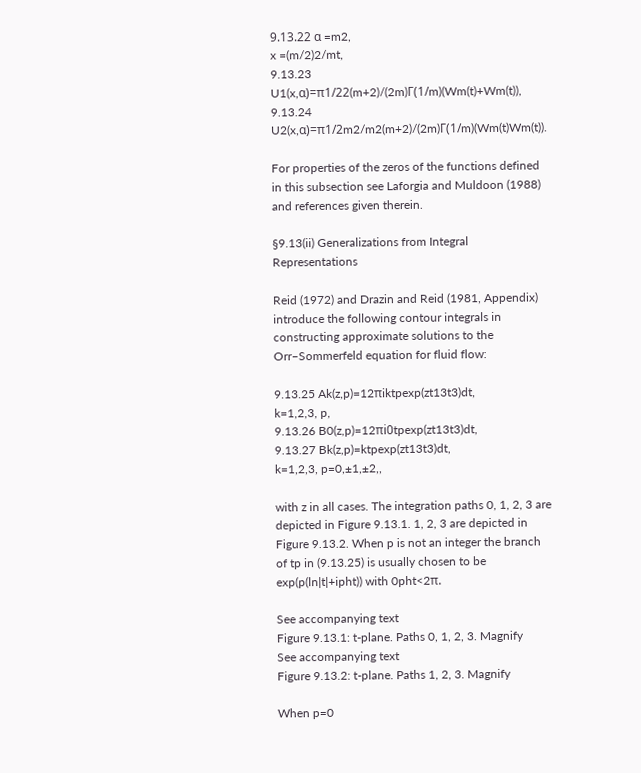9.13.22 α =m2,
x =(m/2)2/mt,
9.13.23 U1(x,α)=π1/22(m+2)/(2m)Γ(1/m)(Wm(t)+Wm(t)),
9.13.24 U2(x,α)=π1/2m2/m2(m+2)/(2m)Γ(1/m)(Wm(t)Wm(t)).

For properties of the zeros of the functions defined in this subsection see Laforgia and Muldoon (1988) and references given therein.

§9.13(ii) Generalizations from Integral Representations

Reid (1972) and Drazin and Reid (1981, Appendix) introduce the following contour integrals in constructing approximate solutions to the Orr–Sommerfeld equation for fluid flow:

9.13.25 Ak(z,p)=12πiktpexp(zt13t3)dt,
k=1,2,3, p,
9.13.26 B0(z,p)=12πi0tpexp(zt13t3)dt,
9.13.27 Bk(z,p)=ktpexp(zt13t3)dt,
k=1,2,3, p=0,±1,±2,,

with z in all cases. The integration paths 0, 1, 2, 3 are depicted in Figure 9.13.1. 1, 2, 3 are depicted in Figure 9.13.2. When p is not an integer the branch of tp in (9.13.25) is usually chosen to be exp(p(ln|t|+ipht)) with 0pht<2π.

See accompanying text
Figure 9.13.1: t-plane. Paths 0, 1, 2, 3. Magnify
See accompanying text
Figure 9.13.2: t-plane. Paths 1, 2, 3. Magnify

When p=0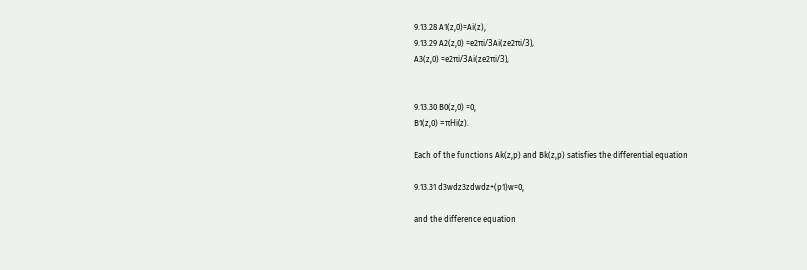9.13.28 A1(z,0)=Ai(z),
9.13.29 A2(z,0) =e2πi/3Ai(ze2πi/3),
A3(z,0) =e2πi/3Ai(ze2πi/3),


9.13.30 B0(z,0) =0,
B1(z,0) =πHi(z).

Each of the functions Ak(z,p) and Bk(z,p) satisfies the differential equation

9.13.31 d3wdz3zdwdz+(p1)w=0,

and the difference equation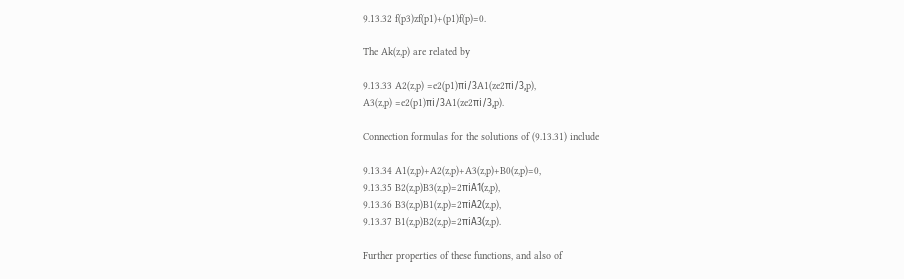9.13.32 f(p3)zf(p1)+(p1)f(p)=0.

The Ak(z,p) are related by

9.13.33 A2(z,p) =e2(p1)πi/3A1(ze2πi/3,p),
A3(z,p) =e2(p1)πi/3A1(ze2πi/3,p).

Connection formulas for the solutions of (9.13.31) include

9.13.34 A1(z,p)+A2(z,p)+A3(z,p)+B0(z,p)=0,
9.13.35 B2(z,p)B3(z,p)=2πiA1(z,p),
9.13.36 B3(z,p)B1(z,p)=2πiA2(z,p),
9.13.37 B1(z,p)B2(z,p)=2πiA3(z,p).

Further properties of these functions, and also of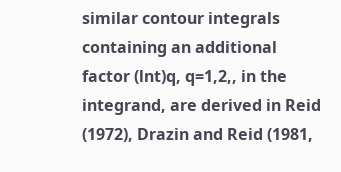similar contour integrals containing an additional factor (lnt)q, q=1,2,, in the integrand, are derived in Reid (1972), Drazin and Reid (1981,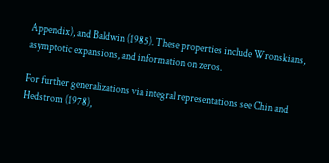Appendix), and Baldwin (1985). These properties include Wronskians, asymptotic expansions, and information on zeros.

For further generalizations via integral representations see Chin and Hedstrom (1978),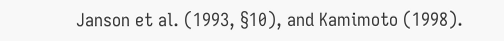Janson et al. (1993, §10), and Kamimoto (1998).